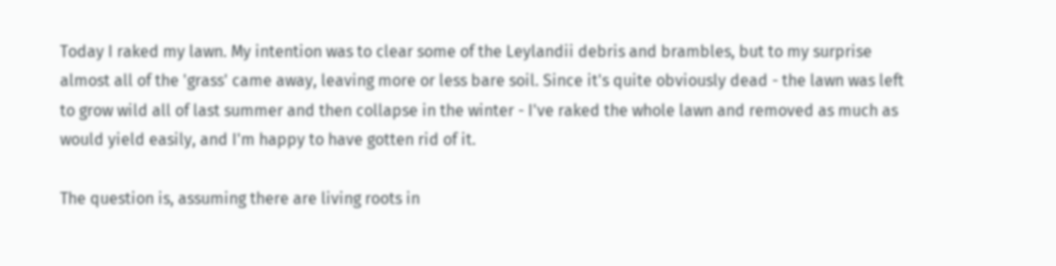Today I raked my lawn. My intention was to clear some of the Leylandii debris and brambles, but to my surprise almost all of the 'grass' came away, leaving more or less bare soil. Since it's quite obviously dead - the lawn was left to grow wild all of last summer and then collapse in the winter - I've raked the whole lawn and removed as much as would yield easily, and I'm happy to have gotten rid of it.

The question is, assuming there are living roots in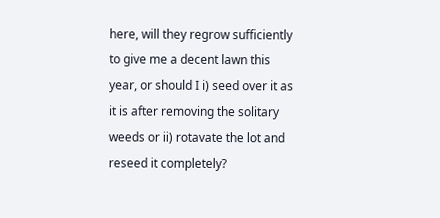here, will they regrow sufficiently to give me a decent lawn this year, or should I i) seed over it as it is after removing the solitary weeds or ii) rotavate the lot and reseed it completely?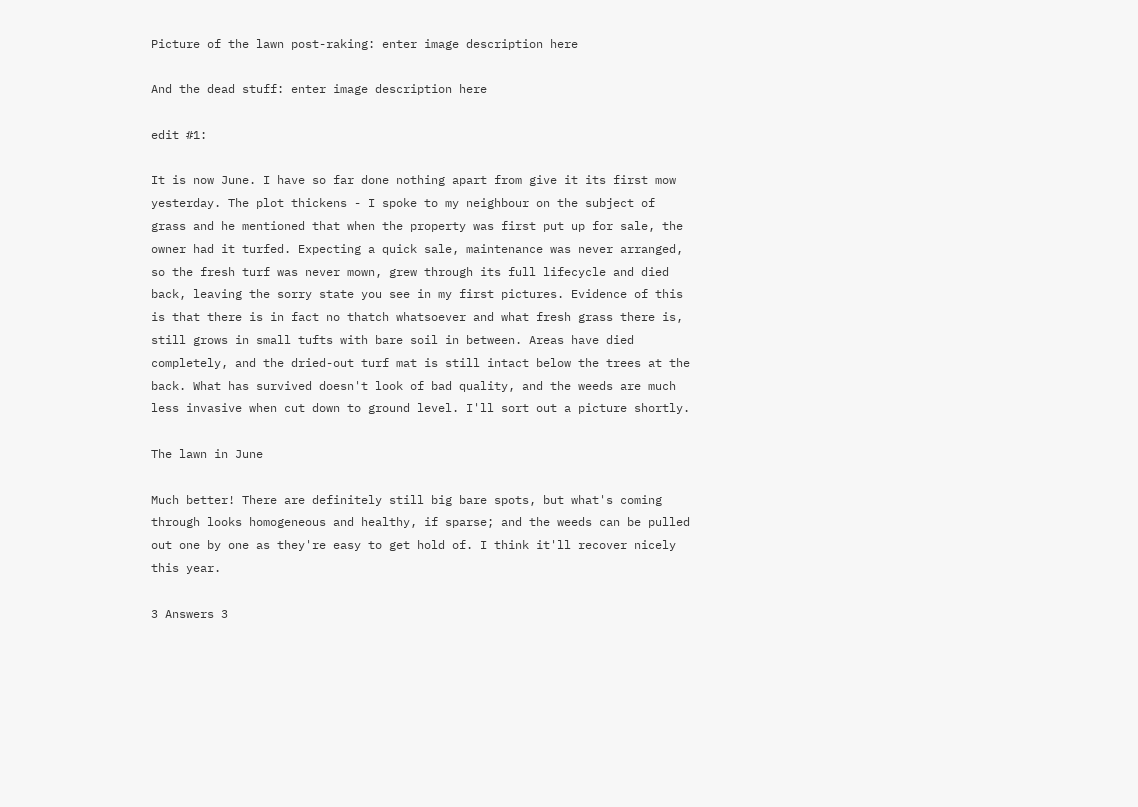Picture of the lawn post-raking: enter image description here

And the dead stuff: enter image description here

edit #1:

It is now June. I have so far done nothing apart from give it its first mow yesterday. The plot thickens - I spoke to my neighbour on the subject of grass and he mentioned that when the property was first put up for sale, the owner had it turfed. Expecting a quick sale, maintenance was never arranged, so the fresh turf was never mown, grew through its full lifecycle and died back, leaving the sorry state you see in my first pictures. Evidence of this is that there is in fact no thatch whatsoever and what fresh grass there is, still grows in small tufts with bare soil in between. Areas have died completely, and the dried-out turf mat is still intact below the trees at the back. What has survived doesn't look of bad quality, and the weeds are much less invasive when cut down to ground level. I'll sort out a picture shortly.

The lawn in June

Much better! There are definitely still big bare spots, but what's coming through looks homogeneous and healthy, if sparse; and the weeds can be pulled out one by one as they're easy to get hold of. I think it'll recover nicely this year.

3 Answers 3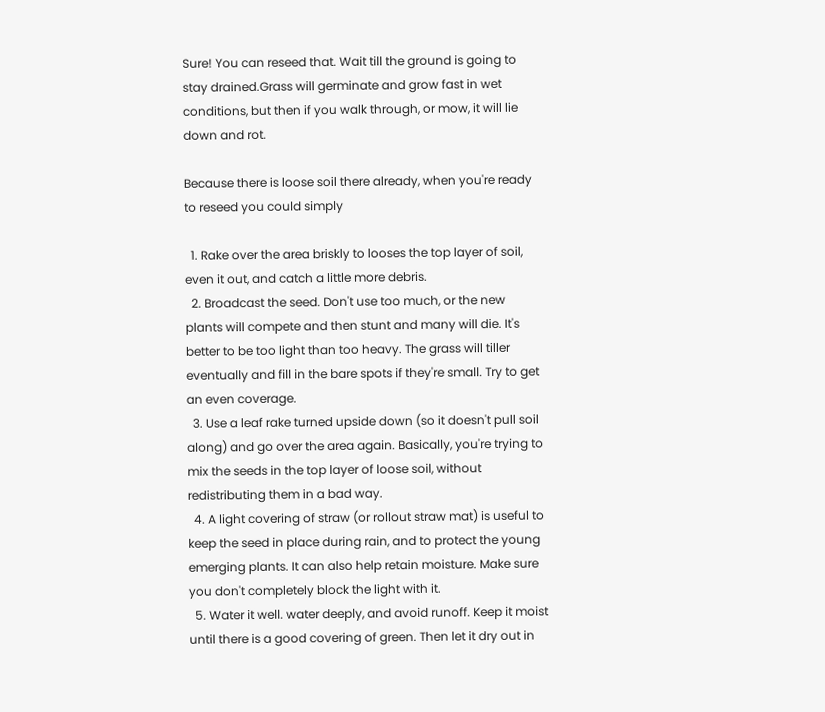Sure! You can reseed that. Wait till the ground is going to stay drained.Grass will germinate and grow fast in wet conditions, but then if you walk through, or mow, it will lie down and rot.

Because there is loose soil there already, when you're ready to reseed you could simply

  1. Rake over the area briskly to looses the top layer of soil, even it out, and catch a little more debris.
  2. Broadcast the seed. Don't use too much, or the new plants will compete and then stunt and many will die. It's better to be too light than too heavy. The grass will tiller eventually and fill in the bare spots if they're small. Try to get an even coverage.
  3. Use a leaf rake turned upside down (so it doesn't pull soil along) and go over the area again. Basically, you're trying to mix the seeds in the top layer of loose soil, without redistributing them in a bad way.
  4. A light covering of straw (or rollout straw mat) is useful to keep the seed in place during rain, and to protect the young emerging plants. It can also help retain moisture. Make sure you don't completely block the light with it.
  5. Water it well. water deeply, and avoid runoff. Keep it moist until there is a good covering of green. Then let it dry out in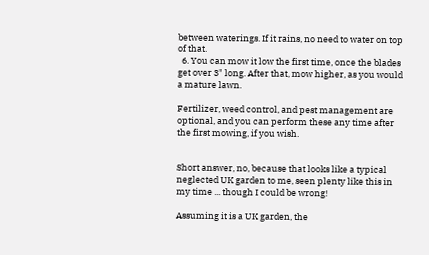between waterings. If it rains, no need to water on top of that.
  6. You can mow it low the first time, once the blades get over 3" long. After that, mow higher, as you would a mature lawn.

Fertilizer, weed control, and pest management are optional, and you can perform these any time after the first mowing, if you wish.


Short answer, no, because that looks like a typical neglected UK garden to me, seen plenty like this in my time ... though I could be wrong!

Assuming it is a UK garden, the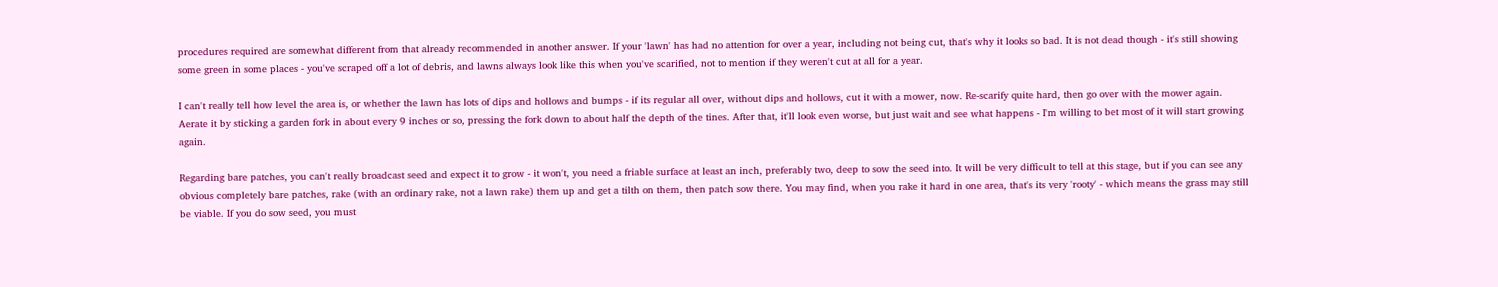procedures required are somewhat different from that already recommended in another answer. If your 'lawn' has had no attention for over a year, including not being cut, that's why it looks so bad. It is not dead though - it's still showing some green in some places - you've scraped off a lot of debris, and lawns always look like this when you've scarified, not to mention if they weren't cut at all for a year.

I can't really tell how level the area is, or whether the lawn has lots of dips and hollows and bumps - if its regular all over, without dips and hollows, cut it with a mower, now. Re-scarify quite hard, then go over with the mower again. Aerate it by sticking a garden fork in about every 9 inches or so, pressing the fork down to about half the depth of the tines. After that, it'll look even worse, but just wait and see what happens - I'm willing to bet most of it will start growing again.

Regarding bare patches, you can't really broadcast seed and expect it to grow - it won't, you need a friable surface at least an inch, preferably two, deep to sow the seed into. It will be very difficult to tell at this stage, but if you can see any obvious completely bare patches, rake (with an ordinary rake, not a lawn rake) them up and get a tilth on them, then patch sow there. You may find, when you rake it hard in one area, that's its very 'rooty' - which means the grass may still be viable. If you do sow seed, you must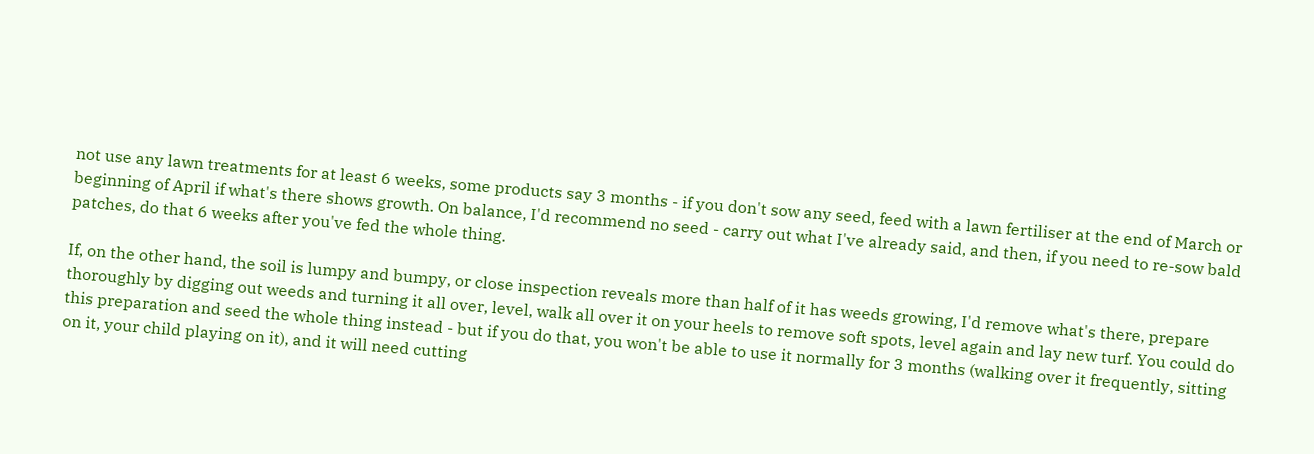not use any lawn treatments for at least 6 weeks, some products say 3 months - if you don't sow any seed, feed with a lawn fertiliser at the end of March or beginning of April if what's there shows growth. On balance, I'd recommend no seed - carry out what I've already said, and then, if you need to re-sow bald patches, do that 6 weeks after you've fed the whole thing.

If, on the other hand, the soil is lumpy and bumpy, or close inspection reveals more than half of it has weeds growing, I'd remove what's there, prepare thoroughly by digging out weeds and turning it all over, level, walk all over it on your heels to remove soft spots, level again and lay new turf. You could do this preparation and seed the whole thing instead - but if you do that, you won't be able to use it normally for 3 months (walking over it frequently, sitting on it, your child playing on it), and it will need cutting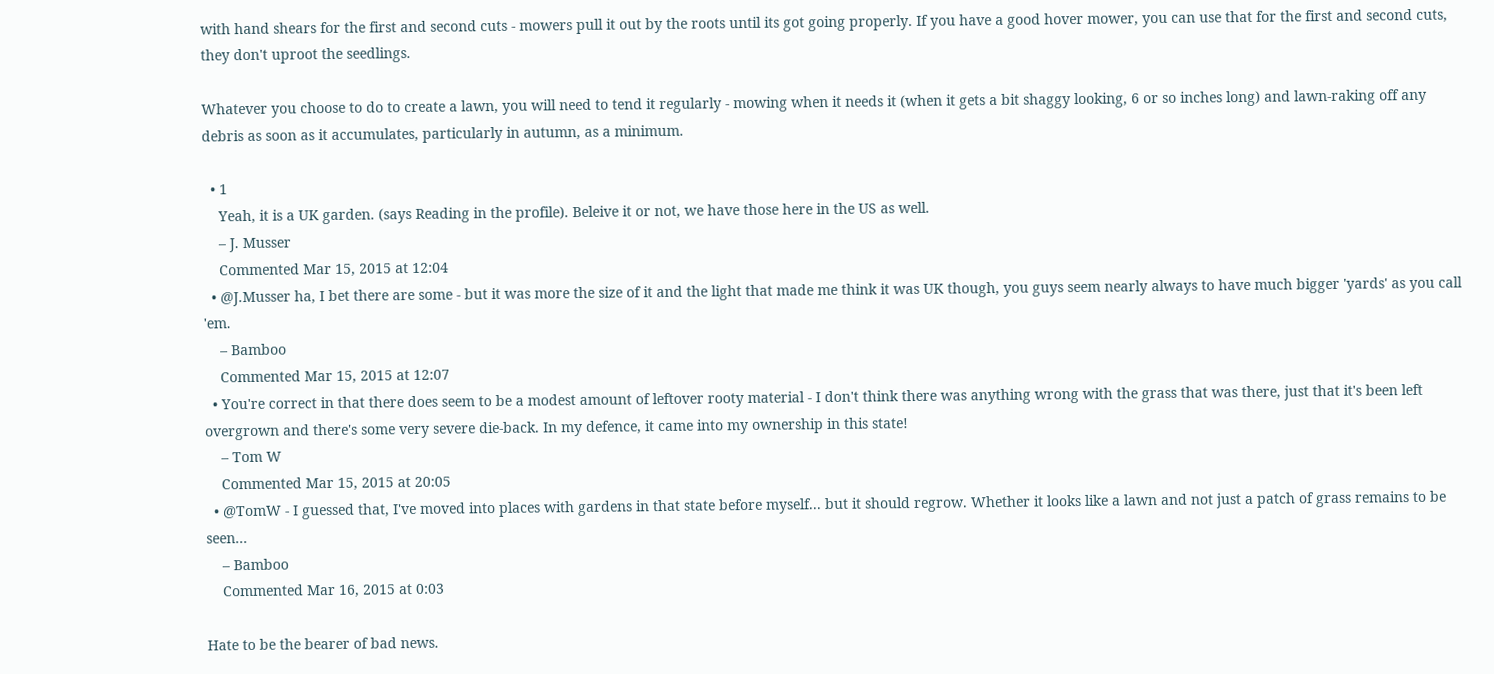with hand shears for the first and second cuts - mowers pull it out by the roots until its got going properly. If you have a good hover mower, you can use that for the first and second cuts, they don't uproot the seedlings.

Whatever you choose to do to create a lawn, you will need to tend it regularly - mowing when it needs it (when it gets a bit shaggy looking, 6 or so inches long) and lawn-raking off any debris as soon as it accumulates, particularly in autumn, as a minimum.

  • 1
    Yeah, it is a UK garden. (says Reading in the profile). Beleive it or not, we have those here in the US as well.
    – J. Musser
    Commented Mar 15, 2015 at 12:04
  • @J.Musser ha, I bet there are some - but it was more the size of it and the light that made me think it was UK though, you guys seem nearly always to have much bigger 'yards' as you call 'em.
    – Bamboo
    Commented Mar 15, 2015 at 12:07
  • You're correct in that there does seem to be a modest amount of leftover rooty material - I don't think there was anything wrong with the grass that was there, just that it's been left overgrown and there's some very severe die-back. In my defence, it came into my ownership in this state!
    – Tom W
    Commented Mar 15, 2015 at 20:05
  • @TomW - I guessed that, I've moved into places with gardens in that state before myself... but it should regrow. Whether it looks like a lawn and not just a patch of grass remains to be seen...
    – Bamboo
    Commented Mar 16, 2015 at 0:03

Hate to be the bearer of bad news.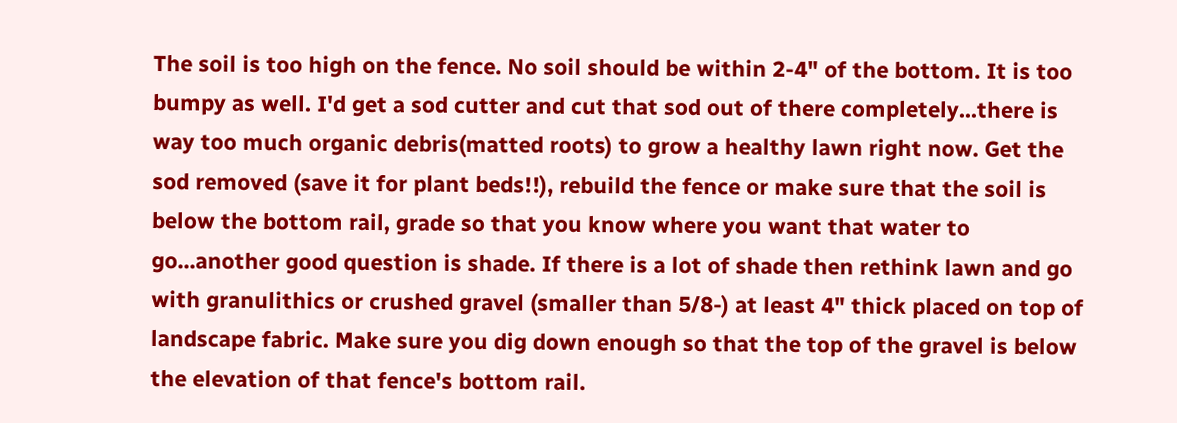The soil is too high on the fence. No soil should be within 2-4" of the bottom. It is too bumpy as well. I'd get a sod cutter and cut that sod out of there completely...there is way too much organic debris(matted roots) to grow a healthy lawn right now. Get the sod removed (save it for plant beds!!), rebuild the fence or make sure that the soil is below the bottom rail, grade so that you know where you want that water to go...another good question is shade. If there is a lot of shade then rethink lawn and go with granulithics or crushed gravel (smaller than 5/8-) at least 4" thick placed on top of landscape fabric. Make sure you dig down enough so that the top of the gravel is below the elevation of that fence's bottom rail.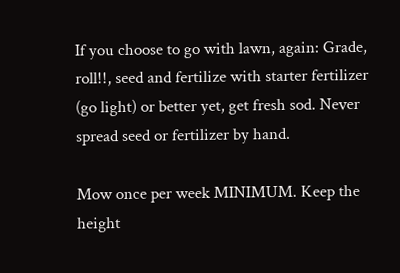If you choose to go with lawn, again: Grade, roll!!, seed and fertilize with starter fertilizer (go light) or better yet, get fresh sod. Never spread seed or fertilizer by hand.

Mow once per week MINIMUM. Keep the height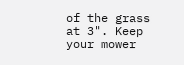of the grass at 3". Keep your mower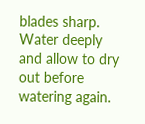blades sharp. Water deeply and allow to dry out before watering again.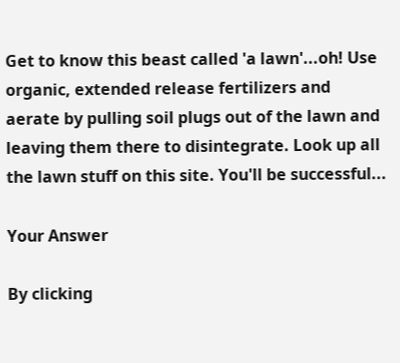Get to know this beast called 'a lawn'...oh! Use organic, extended release fertilizers and aerate by pulling soil plugs out of the lawn and leaving them there to disintegrate. Look up all the lawn stuff on this site. You'll be successful...

Your Answer

By clicking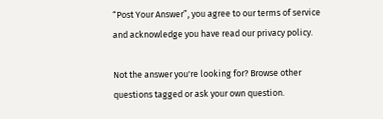“Post Your Answer”, you agree to our terms of service and acknowledge you have read our privacy policy.

Not the answer you're looking for? Browse other questions tagged or ask your own question.